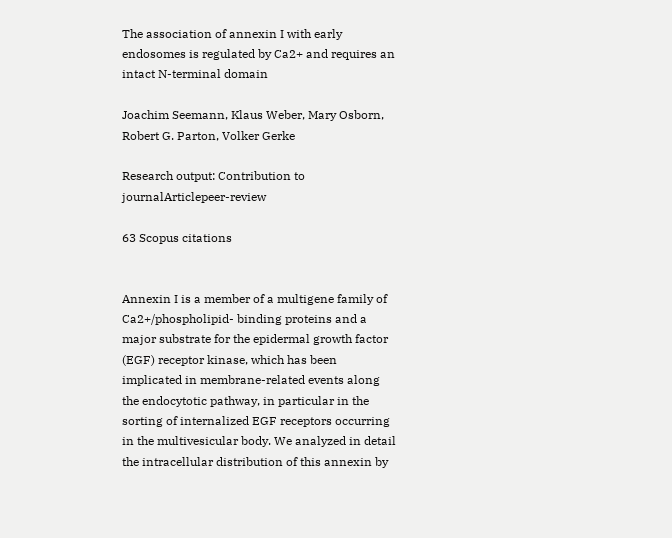The association of annexin I with early endosomes is regulated by Ca2+ and requires an intact N-terminal domain

Joachim Seemann, Klaus Weber, Mary Osborn, Robert G. Parton, Volker Gerke

Research output: Contribution to journalArticlepeer-review

63 Scopus citations


Annexin I is a member of a multigene family of Ca2+/phospholipid- binding proteins and a major substrate for the epidermal growth factor (EGF) receptor kinase, which has been implicated in membrane-related events along the endocytotic pathway, in particular in the sorting of internalized EGF receptors occurring in the multivesicular body. We analyzed in detail the intracellular distribution of this annexin by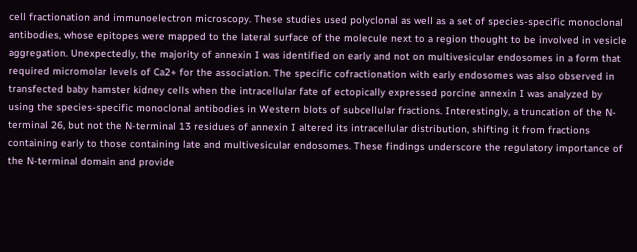cell fractionation and immunoelectron microscopy. These studies used polyclonal as well as a set of species-specific monoclonal antibodies, whose epitopes were mapped to the lateral surface of the molecule next to a region thought to be involved in vesicle aggregation. Unexpectedly, the majority of annexin I was identified on early and not on multivesicular endosomes in a form that required micromolar levels of Ca2+ for the association. The specific cofractionation with early endosomes was also observed in transfected baby hamster kidney cells when the intracellular fate of ectopically expressed porcine annexin I was analyzed by using the species-specific monoclonal antibodies in Western blots of subcellular fractions. Interestingly, a truncation of the N-terminal 26, but not the N-terminal 13 residues of annexin I altered its intracellular distribution, shifting it from fractions containing early to those containing late and multivesicular endosomes. These findings underscore the regulatory importance of the N-terminal domain and provide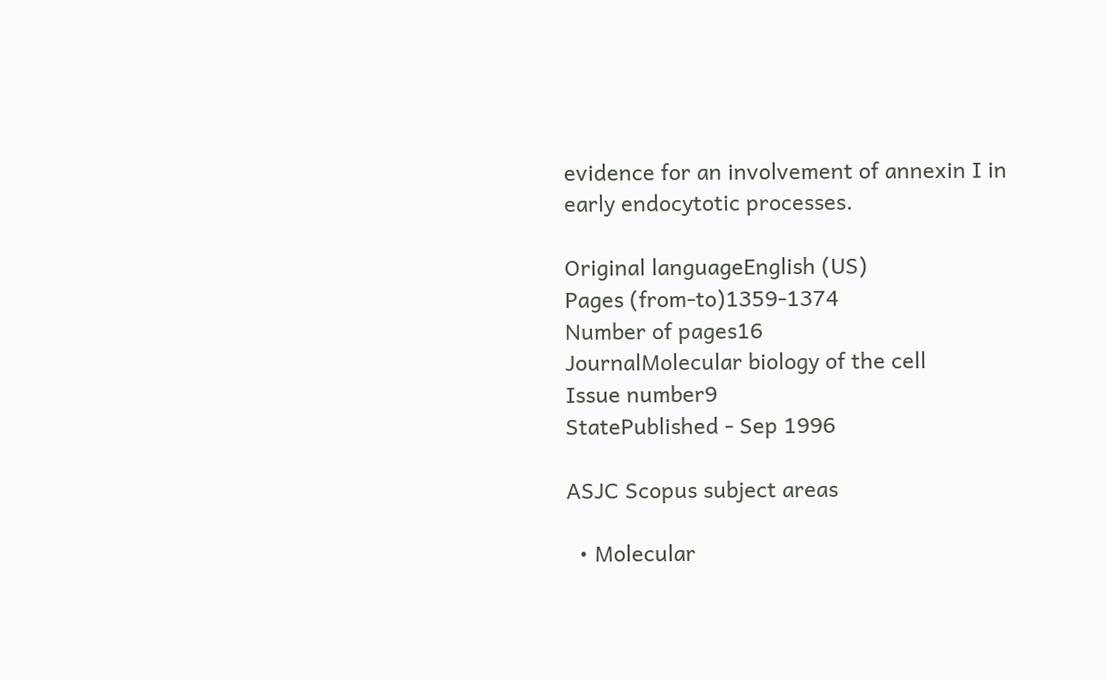evidence for an involvement of annexin I in early endocytotic processes.

Original languageEnglish (US)
Pages (from-to)1359-1374
Number of pages16
JournalMolecular biology of the cell
Issue number9
StatePublished - Sep 1996

ASJC Scopus subject areas

  • Molecular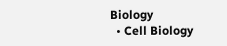Biology
  • Cell Biology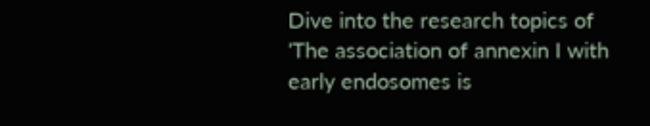Dive into the research topics of 'The association of annexin I with early endosomes is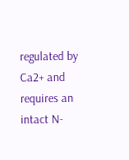regulated by Ca2+ and requires an intact N-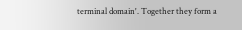terminal domain'. Together they form a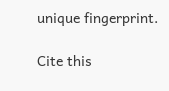unique fingerprint.

Cite this